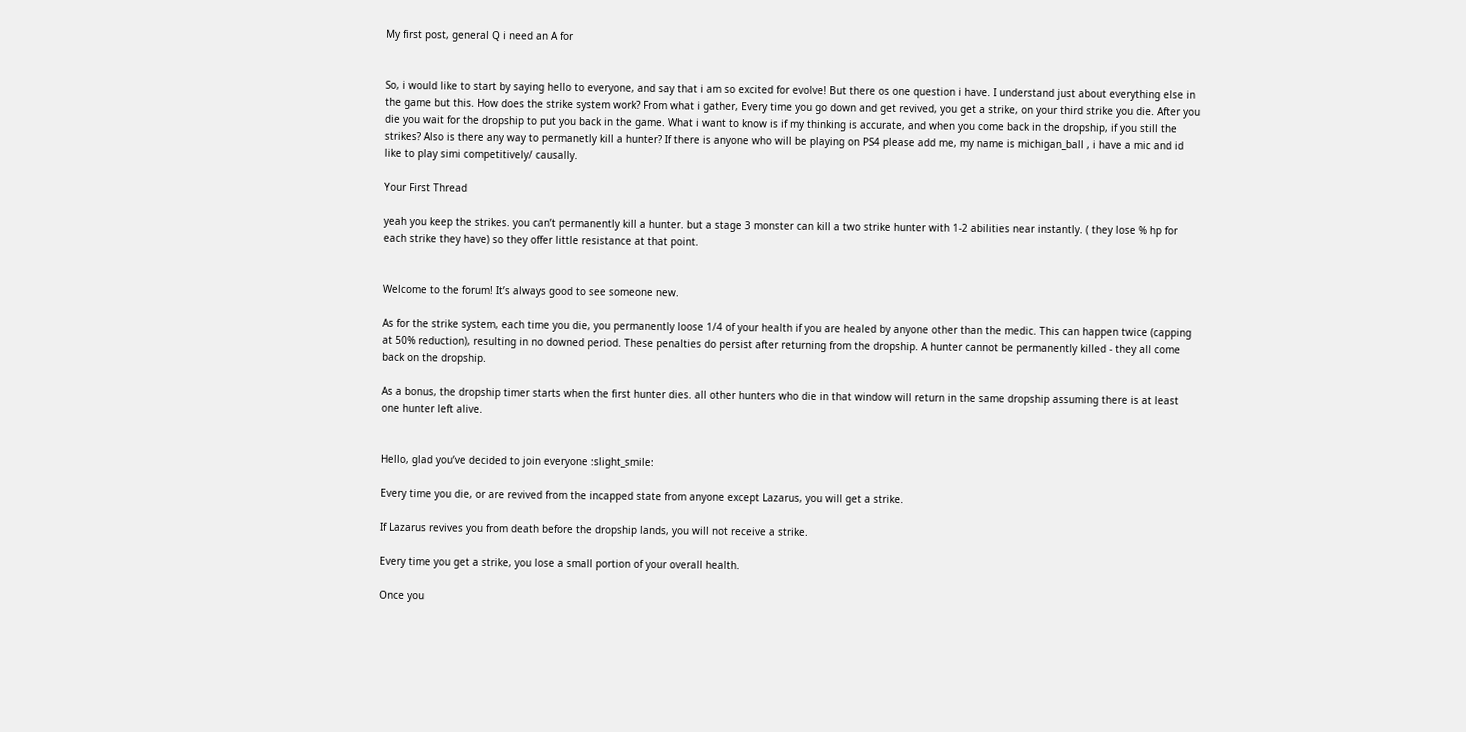My first post, general Q i need an A for


So, i would like to start by saying hello to everyone, and say that i am so excited for evolve! But there os one question i have. I understand just about everything else in the game but this. How does the strike system work? From what i gather, Every time you go down and get revived, you get a strike, on your third strike you die. After you die you wait for the dropship to put you back in the game. What i want to know is if my thinking is accurate, and when you come back in the dropship, if you still the strikes? Also is there any way to permanetly kill a hunter? If there is anyone who will be playing on PS4 please add me, my name is michigan_ball , i have a mic and id like to play simi competitively/ causally.

Your First Thread

yeah you keep the strikes. you can’t permanently kill a hunter. but a stage 3 monster can kill a two strike hunter with 1-2 abilities near instantly. ( they lose % hp for each strike they have) so they offer little resistance at that point.


Welcome to the forum! It’s always good to see someone new.

As for the strike system, each time you die, you permanently loose 1/4 of your health if you are healed by anyone other than the medic. This can happen twice (capping at 50% reduction), resulting in no downed period. These penalties do persist after returning from the dropship. A hunter cannot be permanently killed - they all come back on the dropship.

As a bonus, the dropship timer starts when the first hunter dies. all other hunters who die in that window will return in the same dropship assuming there is at least one hunter left alive.


Hello, glad you’ve decided to join everyone :slight_smile:

Every time you die, or are revived from the incapped state from anyone except Lazarus, you will get a strike.

If Lazarus revives you from death before the dropship lands, you will not receive a strike.

Every time you get a strike, you lose a small portion of your overall health.

Once you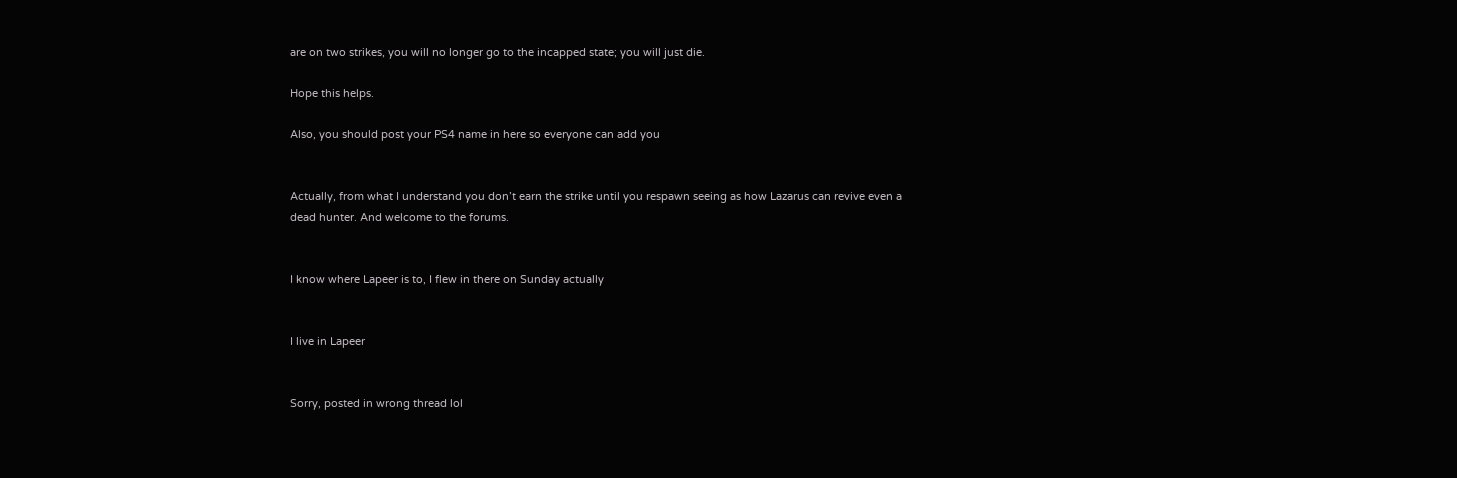are on two strikes, you will no longer go to the incapped state; you will just die.

Hope this helps.

Also, you should post your PS4 name in here so everyone can add you


Actually, from what I understand you don’t earn the strike until you respawn seeing as how Lazarus can revive even a dead hunter. And welcome to the forums.


I know where Lapeer is to, I flew in there on Sunday actually


I live in Lapeer


Sorry, posted in wrong thread lol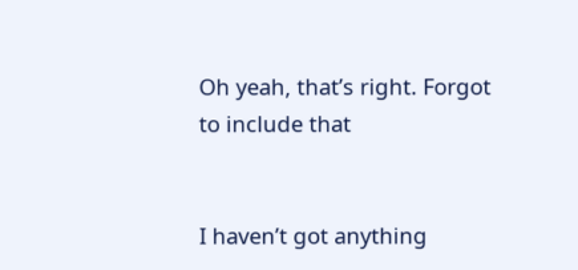Oh yeah, that’s right. Forgot to include that


I haven’t got anything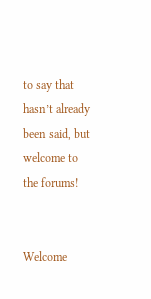to say that hasn’t already been said, but welcome to the forums!


Welcome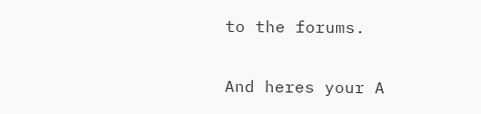to the forums.

And heres your A